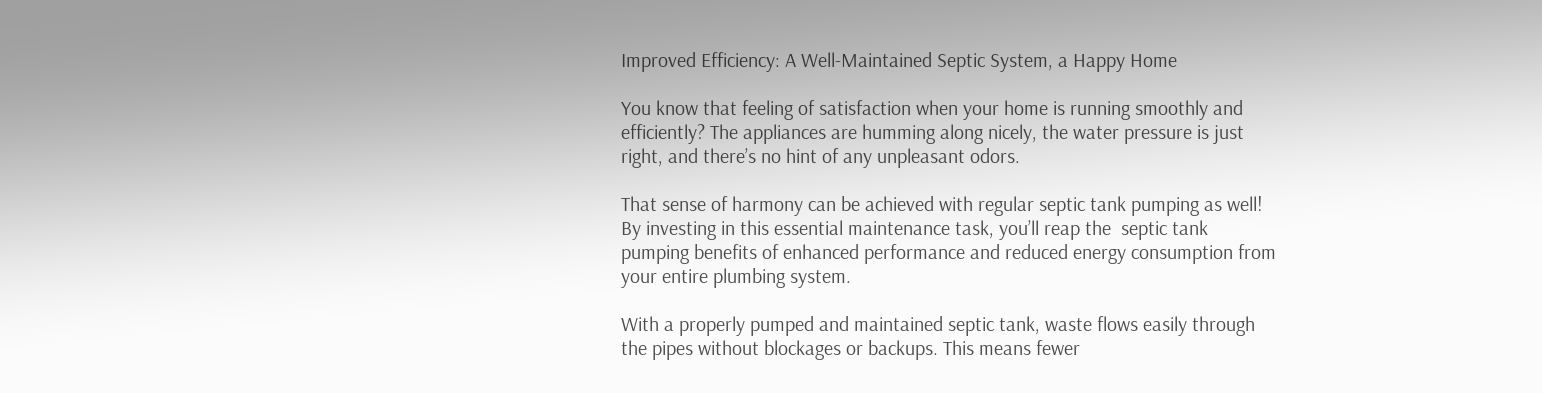Improved Efficiency: A Well-Maintained Septic System, a Happy Home

You know that feeling of satisfaction when your home is running smoothly and efficiently? The appliances are humming along nicely, the water pressure is just right, and there’s no hint of any unpleasant odors.

That sense of harmony can be achieved with regular septic tank pumping as well! By investing in this essential maintenance task, you’ll reap the  septic tank pumping benefits of enhanced performance and reduced energy consumption from your entire plumbing system.

With a properly pumped and maintained septic tank, waste flows easily through the pipes without blockages or backups. This means fewer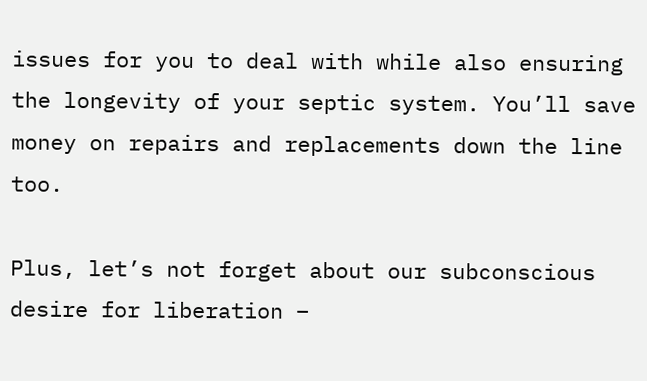issues for you to deal with while also ensuring the longevity of your septic system. You’ll save money on repairs and replacements down the line too.

Plus, let’s not forget about our subconscious desire for liberation –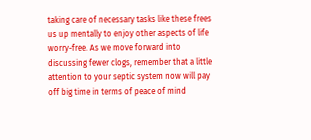taking care of necessary tasks like these frees us up mentally to enjoy other aspects of life worry-free. As we move forward into discussing fewer clogs, remember that a little attention to your septic system now will pay off big time in terms of peace of mind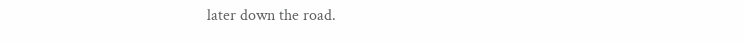later down the road.